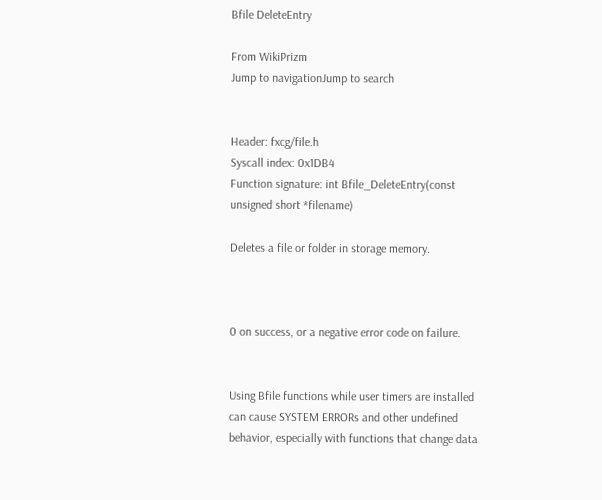Bfile DeleteEntry

From WikiPrizm
Jump to navigationJump to search


Header: fxcg/file.h
Syscall index: 0x1DB4
Function signature: int Bfile_DeleteEntry(const unsigned short *filename)

Deletes a file or folder in storage memory.



0 on success, or a negative error code on failure.


Using Bfile functions while user timers are installed can cause SYSTEM ERRORs and other undefined behavior, especially with functions that change data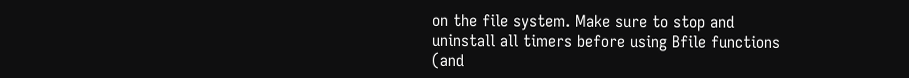on the file system. Make sure to stop and uninstall all timers before using Bfile functions (and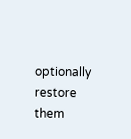optionally restore them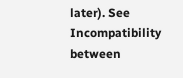later). See Incompatibility between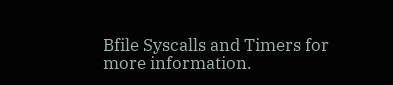Bfile Syscalls and Timers for more information.